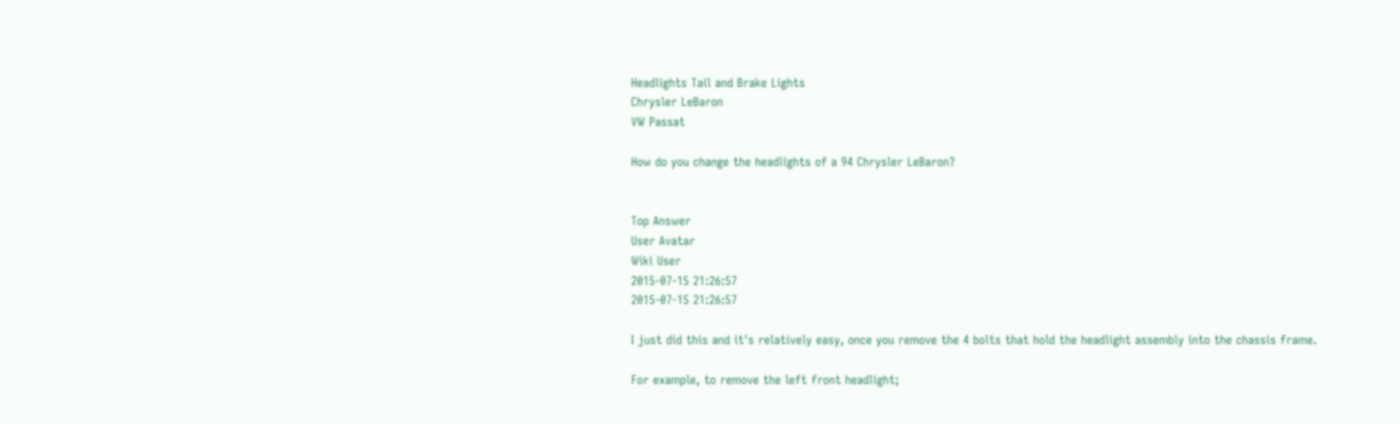Headlights Tail and Brake Lights
Chrysler LeBaron
VW Passat

How do you change the headlights of a 94 Chrysler LeBaron?


Top Answer
User Avatar
Wiki User
2015-07-15 21:26:57
2015-07-15 21:26:57

I just did this and it's relatively easy, once you remove the 4 bolts that hold the headlight assembly into the chassis frame.

For example, to remove the left front headlight;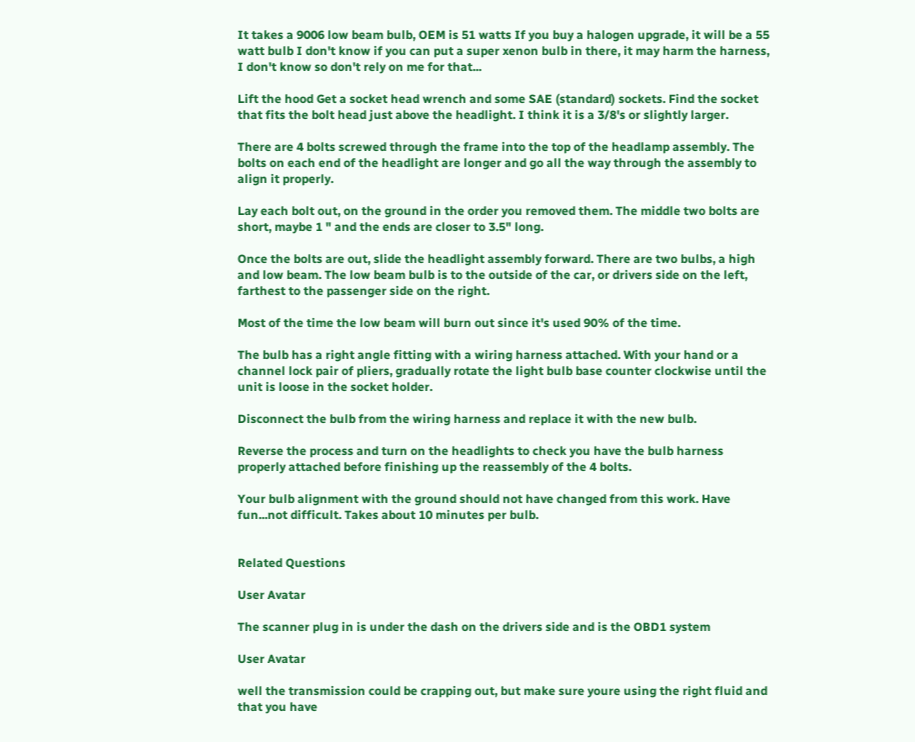It takes a 9006 low beam bulb, OEM is 51 watts If you buy a halogen upgrade, it will be a 55 watt bulb I don't know if you can put a super xenon bulb in there, it may harm the harness, I don't know so don't rely on me for that...

Lift the hood Get a socket head wrench and some SAE (standard) sockets. Find the socket that fits the bolt head just above the headlight. I think it is a 3/8's or slightly larger.

There are 4 bolts screwed through the frame into the top of the headlamp assembly. The bolts on each end of the headlight are longer and go all the way through the assembly to align it properly.

Lay each bolt out, on the ground in the order you removed them. The middle two bolts are short, maybe 1 " and the ends are closer to 3.5" long.

Once the bolts are out, slide the headlight assembly forward. There are two bulbs, a high and low beam. The low beam bulb is to the outside of the car, or drivers side on the left, farthest to the passenger side on the right.

Most of the time the low beam will burn out since it's used 90% of the time.

The bulb has a right angle fitting with a wiring harness attached. With your hand or a channel lock pair of pliers, gradually rotate the light bulb base counter clockwise until the unit is loose in the socket holder.

Disconnect the bulb from the wiring harness and replace it with the new bulb.

Reverse the process and turn on the headlights to check you have the bulb harness properly attached before finishing up the reassembly of the 4 bolts.

Your bulb alignment with the ground should not have changed from this work. Have fun...not difficult. Takes about 10 minutes per bulb.


Related Questions

User Avatar

The scanner plug in is under the dash on the drivers side and is the OBD1 system

User Avatar

well the transmission could be crapping out, but make sure youre using the right fluid and that you have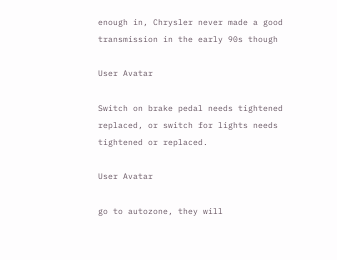enough in, Chrysler never made a good transmission in the early 90s though

User Avatar

Switch on brake pedal needs tightened replaced, or switch for lights needs tightened or replaced.

User Avatar

go to autozone, they will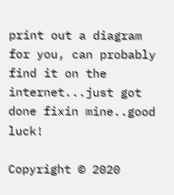print out a diagram for you, can probably find it on the internet...just got done fixin mine..good luck!

Copyright © 2020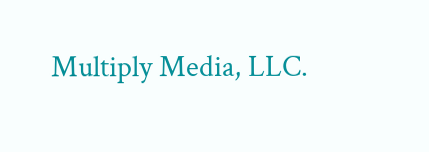Multiply Media, LLC.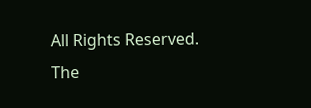All Rights Reserved. The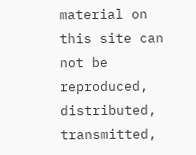material on this site can not be reproduced, distributed, transmitted,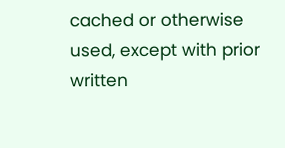cached or otherwise used, except with prior written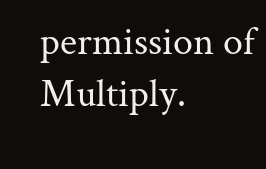permission of Multiply.